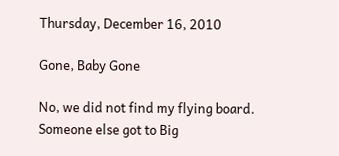Thursday, December 16, 2010

Gone, Baby Gone

No, we did not find my flying board.
Someone else got to Big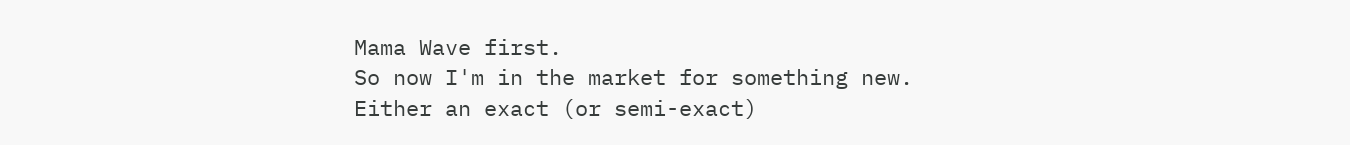Mama Wave first.
So now I'm in the market for something new.
Either an exact (or semi-exact)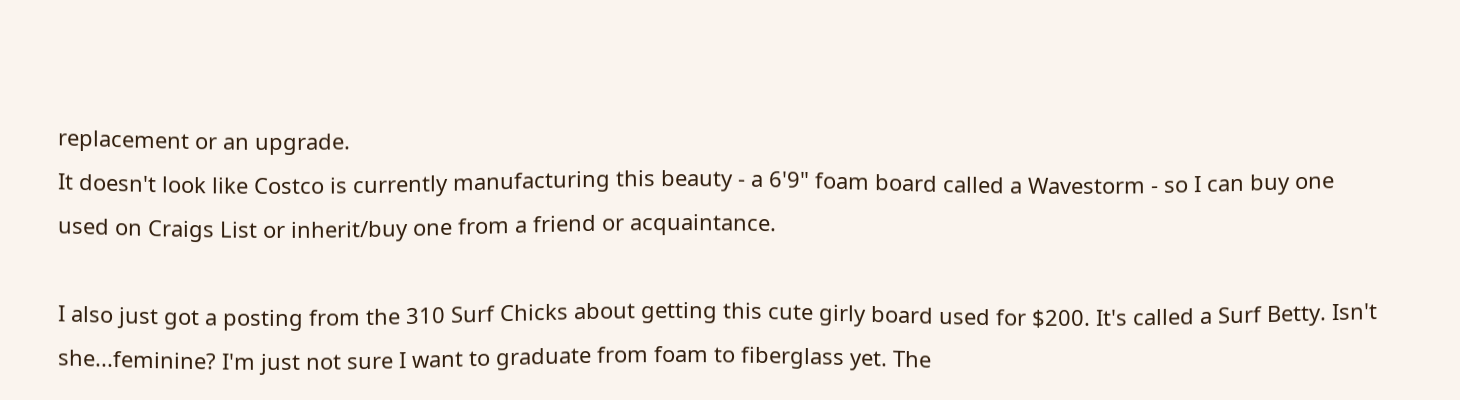replacement or an upgrade.
It doesn't look like Costco is currently manufacturing this beauty - a 6'9" foam board called a Wavestorm - so I can buy one used on Craigs List or inherit/buy one from a friend or acquaintance.

I also just got a posting from the 310 Surf Chicks about getting this cute girly board used for $200. It's called a Surf Betty. Isn't she...feminine? I'm just not sure I want to graduate from foam to fiberglass yet. The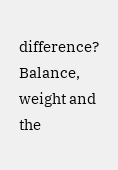difference? Balance, weight and the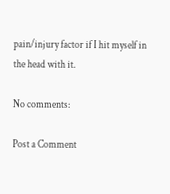pain/injury factor if I hit myself in the head with it.

No comments:

Post a Comment